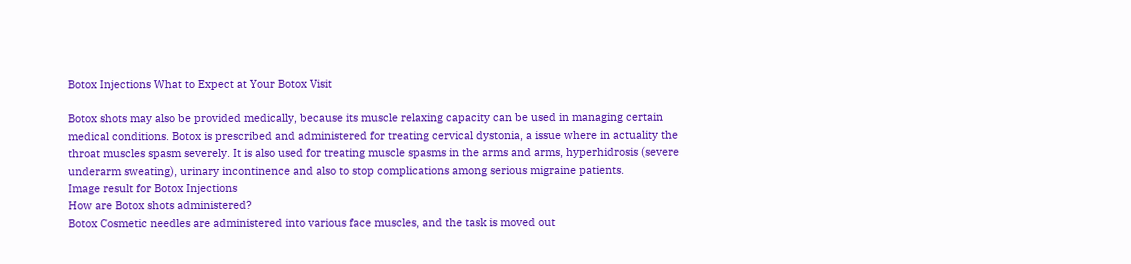Botox Injections What to Expect at Your Botox Visit

Botox shots may also be provided medically, because its muscle relaxing capacity can be used in managing certain medical conditions. Botox is prescribed and administered for treating cervical dystonia, a issue where in actuality the throat muscles spasm severely. It is also used for treating muscle spasms in the arms and arms, hyperhidrosis (severe underarm sweating), urinary incontinence and also to stop complications among serious migraine patients.
Image result for Botox Injections
How are Botox shots administered?
Botox Cosmetic needles are administered into various face muscles, and the task is moved out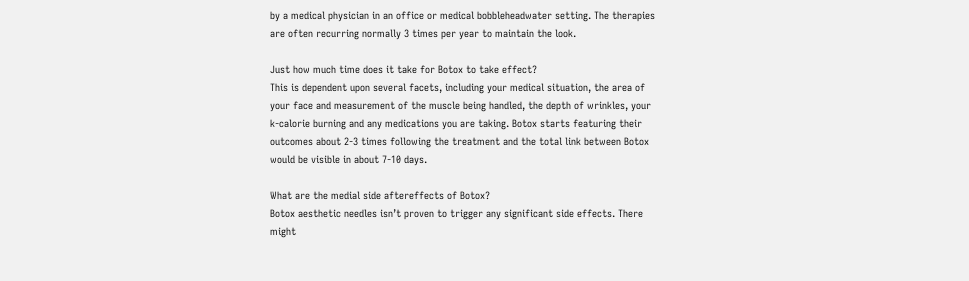by a medical physician in an office or medical bobbleheadwater setting. The therapies are often recurring normally 3 times per year to maintain the look.

Just how much time does it take for Botox to take effect?
This is dependent upon several facets, including your medical situation, the area of your face and measurement of the muscle being handled, the depth of wrinkles, your k-calorie burning and any medications you are taking. Botox starts featuring their outcomes about 2-3 times following the treatment and the total link between Botox would be visible in about 7-10 days.

What are the medial side aftereffects of Botox?
Botox aesthetic needles isn’t proven to trigger any significant side effects. There might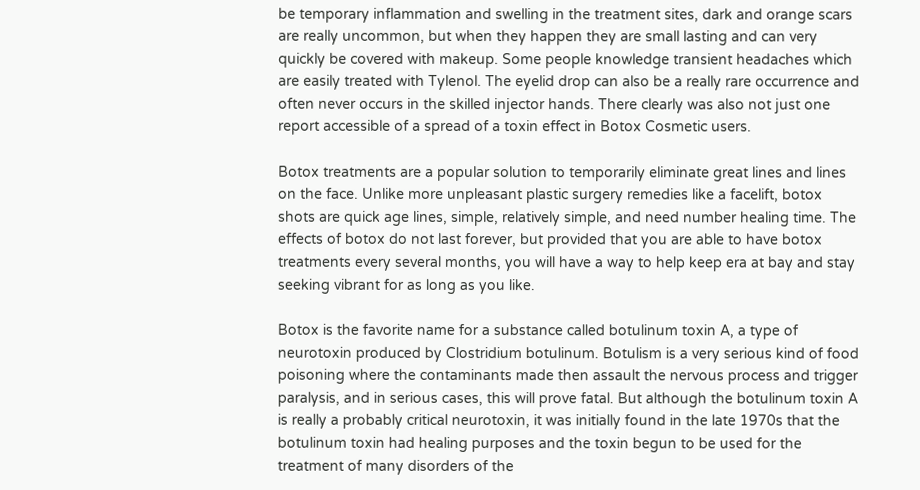be temporary inflammation and swelling in the treatment sites, dark and orange scars are really uncommon, but when they happen they are small lasting and can very quickly be covered with makeup. Some people knowledge transient headaches which are easily treated with Tylenol. The eyelid drop can also be a really rare occurrence and often never occurs in the skilled injector hands. There clearly was also not just one report accessible of a spread of a toxin effect in Botox Cosmetic users.

Botox treatments are a popular solution to temporarily eliminate great lines and lines on the face. Unlike more unpleasant plastic surgery remedies like a facelift, botox shots are quick age lines, simple, relatively simple, and need number healing time. The effects of botox do not last forever, but provided that you are able to have botox treatments every several months, you will have a way to help keep era at bay and stay seeking vibrant for as long as you like.

Botox is the favorite name for a substance called botulinum toxin A, a type of neurotoxin produced by Clostridium botulinum. Botulism is a very serious kind of food poisoning where the contaminants made then assault the nervous process and trigger paralysis, and in serious cases, this will prove fatal. But although the botulinum toxin A is really a probably critical neurotoxin, it was initially found in the late 1970s that the botulinum toxin had healing purposes and the toxin begun to be used for the treatment of many disorders of the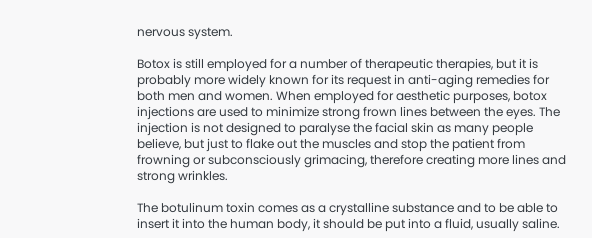nervous system.

Botox is still employed for a number of therapeutic therapies, but it is probably more widely known for its request in anti-aging remedies for both men and women. When employed for aesthetic purposes, botox injections are used to minimize strong frown lines between the eyes. The injection is not designed to paralyse the facial skin as many people believe, but just to flake out the muscles and stop the patient from frowning or subconsciously grimacing, therefore creating more lines and strong wrinkles.

The botulinum toxin comes as a crystalline substance and to be able to insert it into the human body, it should be put into a fluid, usually saline.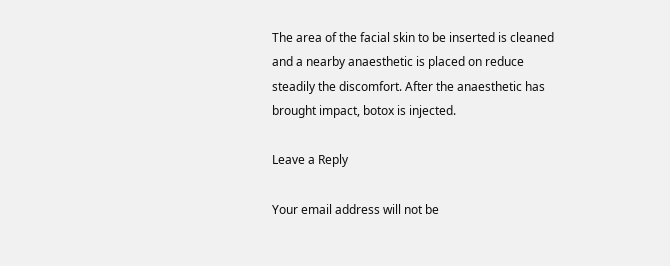The area of the facial skin to be inserted is cleaned and a nearby anaesthetic is placed on reduce steadily the discomfort. After the anaesthetic has brought impact, botox is injected.

Leave a Reply

Your email address will not be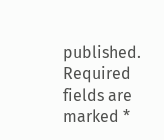published. Required fields are marked *